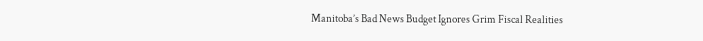Manitoba’s Bad News Budget Ignores Grim Fiscal Realities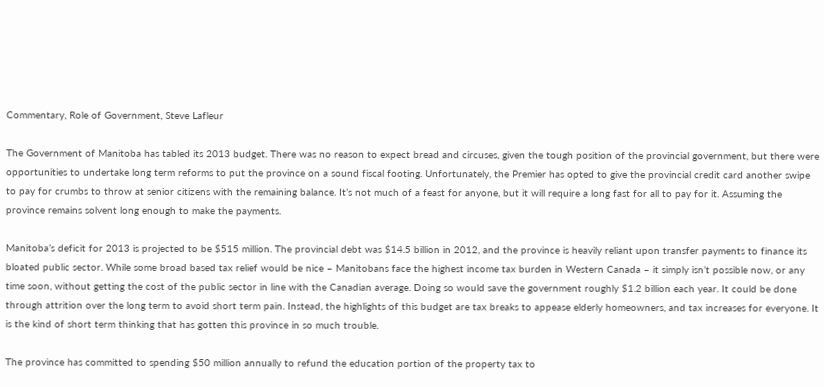Commentary, Role of Government, Steve Lafleur

The Government of Manitoba has tabled its 2013 budget. There was no reason to expect bread and circuses, given the tough position of the provincial government, but there were opportunities to undertake long term reforms to put the province on a sound fiscal footing. Unfortunately, the Premier has opted to give the provincial credit card another swipe to pay for crumbs to throw at senior citizens with the remaining balance. It’s not much of a feast for anyone, but it will require a long fast for all to pay for it. Assuming the province remains solvent long enough to make the payments.

Manitoba’s deficit for 2013 is projected to be $515 million. The provincial debt was $14.5 billion in 2012, and the province is heavily reliant upon transfer payments to finance its bloated public sector. While some broad based tax relief would be nice – Manitobans face the highest income tax burden in Western Canada – it simply isn’t possible now, or any time soon, without getting the cost of the public sector in line with the Canadian average. Doing so would save the government roughly $1.2 billion each year. It could be done through attrition over the long term to avoid short term pain. Instead, the highlights of this budget are tax breaks to appease elderly homeowners, and tax increases for everyone. It is the kind of short term thinking that has gotten this province in so much trouble.

The province has committed to spending $50 million annually to refund the education portion of the property tax to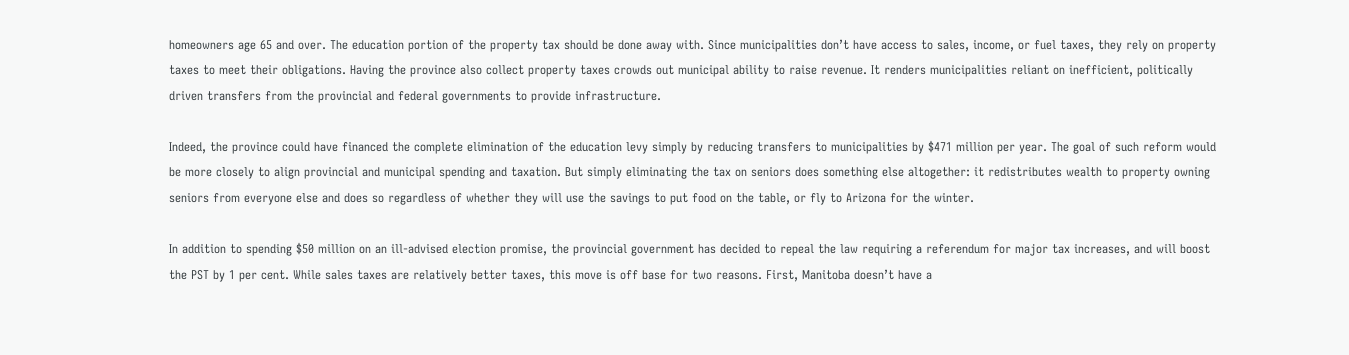homeowners age 65 and over. The education portion of the property tax should be done away with. Since municipalities don’t have access to sales, income, or fuel taxes, they rely on property taxes to meet their obligations. Having the province also collect property taxes crowds out municipal ability to raise revenue. It renders municipalities reliant on inefficient, politically driven transfers from the provincial and federal governments to provide infrastructure.

Indeed, the province could have financed the complete elimination of the education levy simply by reducing transfers to municipalities by $471 million per year. The goal of such reform would be more closely to align provincial and municipal spending and taxation. But simply eliminating the tax on seniors does something else altogether: it redistributes wealth to property owning seniors from everyone else and does so regardless of whether they will use the savings to put food on the table, or fly to Arizona for the winter.

In addition to spending $50 million on an ill-advised election promise, the provincial government has decided to repeal the law requiring a referendum for major tax increases, and will boost the PST by 1 per cent. While sales taxes are relatively better taxes, this move is off base for two reasons. First, Manitoba doesn’t have a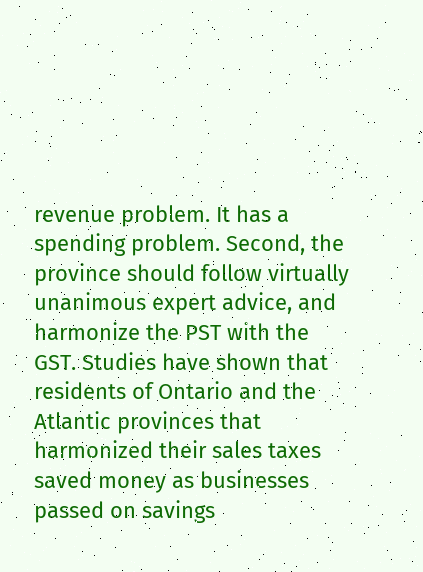revenue problem. It has a spending problem. Second, the province should follow virtually unanimous expert advice, and harmonize the PST with the GST. Studies have shown that residents of Ontario and the Atlantic provinces that harmonized their sales taxes saved money as businesses passed on savings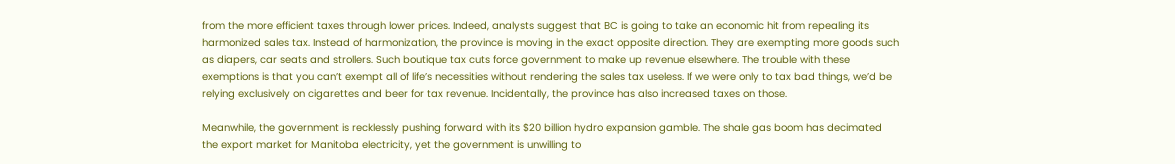from the more efficient taxes through lower prices. Indeed, analysts suggest that BC is going to take an economic hit from repealing its harmonized sales tax. Instead of harmonization, the province is moving in the exact opposite direction. They are exempting more goods such as diapers, car seats and strollers. Such boutique tax cuts force government to make up revenue elsewhere. The trouble with these exemptions is that you can’t exempt all of life’s necessities without rendering the sales tax useless. If we were only to tax bad things, we’d be relying exclusively on cigarettes and beer for tax revenue. Incidentally, the province has also increased taxes on those.

Meanwhile, the government is recklessly pushing forward with its $20 billion hydro expansion gamble. The shale gas boom has decimated the export market for Manitoba electricity, yet the government is unwilling to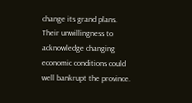change its grand plans. Their unwillingness to acknowledge changing economic conditions could well bankrupt the province.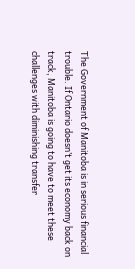The Government of Manitoba is in serious financial trouble. If Ontario doesn’t get its economy back on track, Manitoba is going to have to meet these challenges with diminishing transfer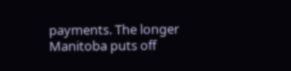payments. The longer Manitoba puts off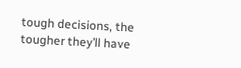tough decisions, the tougher they’ll have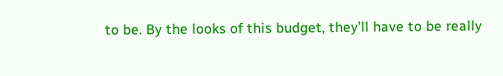to be. By the looks of this budget, they’ll have to be really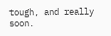tough, and really soon.